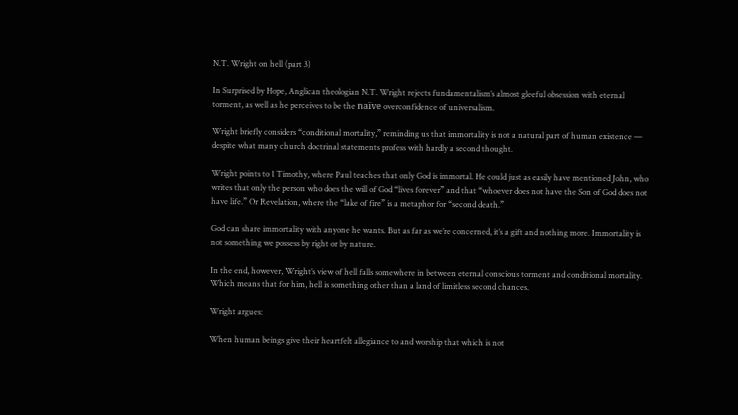N.T. Wright on hell (part 3)

In Surprised by Hope, Anglican theologian N.T. Wright rejects fundamentalism’s almost gleeful obsession with eternal torment, as well as he perceives to be the naïve overconfidence of universalism.

Wright briefly considers “conditional mortality,” reminding us that immortality is not a natural part of human existence — despite what many church doctrinal statements profess with hardly a second thought.

Wright points to 1 Timothy, where Paul teaches that only God is immortal. He could just as easily have mentioned John, who writes that only the person who does the will of God “lives forever” and that “whoever does not have the Son of God does not have life.” Or Revelation, where the “lake of fire” is a metaphor for “second death.”

God can share immortality with anyone he wants. But as far as we’re concerned, it’s a gift and nothing more. Immortality is not something we possess by right or by nature.

In the end, however, Wright’s view of hell falls somewhere in between eternal conscious torment and conditional mortality. Which means that for him, hell is something other than a land of limitless second chances.

Wright argues:

When human beings give their heartfelt allegiance to and worship that which is not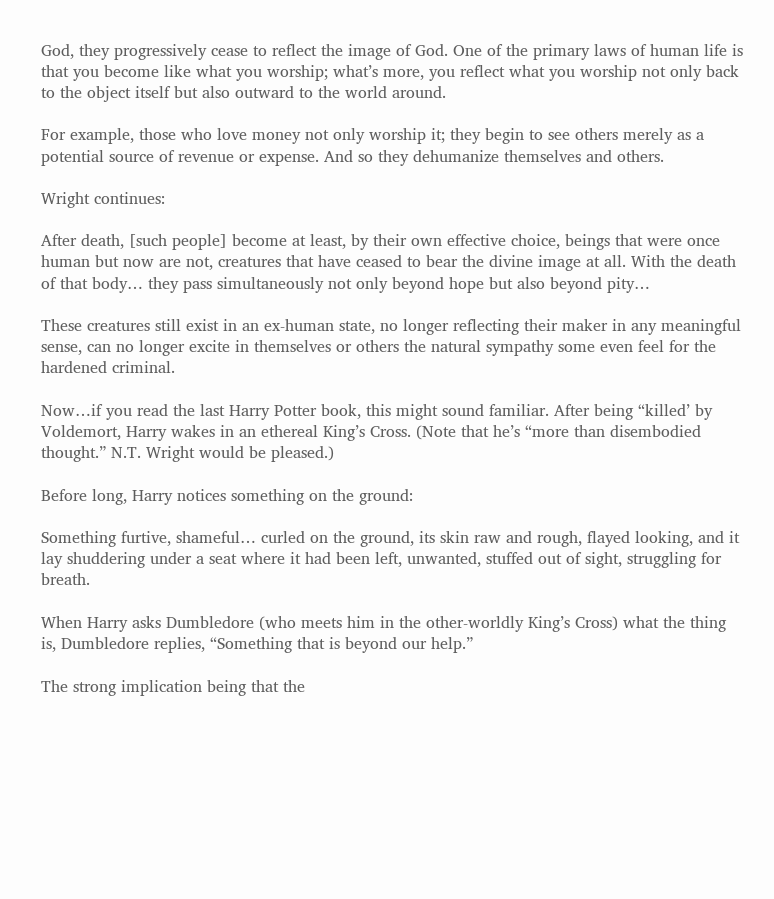God, they progressively cease to reflect the image of God. One of the primary laws of human life is that you become like what you worship; what’s more, you reflect what you worship not only back to the object itself but also outward to the world around.

For example, those who love money not only worship it; they begin to see others merely as a potential source of revenue or expense. And so they dehumanize themselves and others.

Wright continues:

After death, [such people] become at least, by their own effective choice, beings that were once human but now are not, creatures that have ceased to bear the divine image at all. With the death of that body… they pass simultaneously not only beyond hope but also beyond pity…

These creatures still exist in an ex-human state, no longer reflecting their maker in any meaningful sense, can no longer excite in themselves or others the natural sympathy some even feel for the hardened criminal.

Now…if you read the last Harry Potter book, this might sound familiar. After being “killed’ by Voldemort, Harry wakes in an ethereal King’s Cross. (Note that he’s “more than disembodied thought.” N.T. Wright would be pleased.)

Before long, Harry notices something on the ground:

Something furtive, shameful… curled on the ground, its skin raw and rough, flayed looking, and it lay shuddering under a seat where it had been left, unwanted, stuffed out of sight, struggling for breath.

When Harry asks Dumbledore (who meets him in the other-worldly King’s Cross) what the thing is, Dumbledore replies, “Something that is beyond our help.”

The strong implication being that the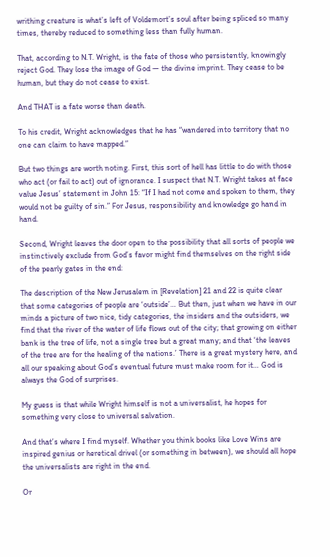writhing creature is what’s left of Voldemort’s soul after being spliced so many times, thereby reduced to something less than fully human.

That, according to N.T. Wright, is the fate of those who persistently, knowingly reject God. They lose the image of God — the divine imprint. They cease to be human, but they do not cease to exist.

And THAT is a fate worse than death.

To his credit, Wright acknowledges that he has “wandered into territory that no one can claim to have mapped.”

But two things are worth noting. First, this sort of hell has little to do with those who act (or fail to act) out of ignorance. I suspect that N.T. Wright takes at face value Jesus’ statement in John 15: “If I had not come and spoken to them, they would not be guilty of sin.” For Jesus, responsibility and knowledge go hand in hand.

Second, Wright leaves the door open to the possibility that all sorts of people we instinctively exclude from God’s favor might find themselves on the right side of the pearly gates in the end:

The description of the New Jerusalem in [Revelation] 21 and 22 is quite clear that some categories of people are ‘outside’… But then, just when we have in our minds a picture of two nice, tidy categories, the insiders and the outsiders, we find that the river of the water of life flows out of the city; that growing on either bank is the tree of life, not a single tree but a great many; and that ‘the leaves of the tree are for the healing of the nations.’ There is a great mystery here, and all our speaking about God’s eventual future must make room for it… God is always the God of surprises.

My guess is that while Wright himself is not a universalist, he hopes for something very close to universal salvation.

And that’s where I find myself. Whether you think books like Love Wins are inspired genius or heretical drivel (or something in between), we should all hope the universalists are right in the end.

Or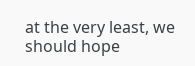at the very least, we should hope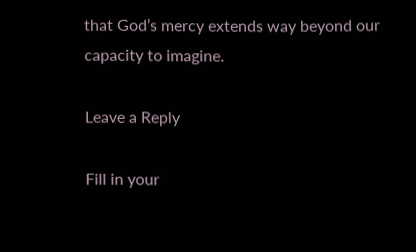that God’s mercy extends way beyond our capacity to imagine.

Leave a Reply

Fill in your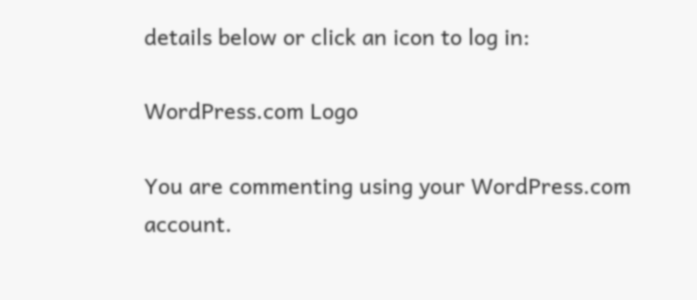details below or click an icon to log in:

WordPress.com Logo

You are commenting using your WordPress.com account.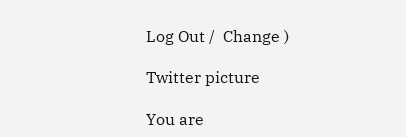Log Out /  Change )

Twitter picture

You are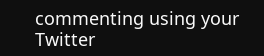commenting using your Twitter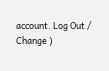account. Log Out /  Change )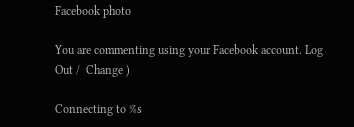Facebook photo

You are commenting using your Facebook account. Log Out /  Change )

Connecting to %s